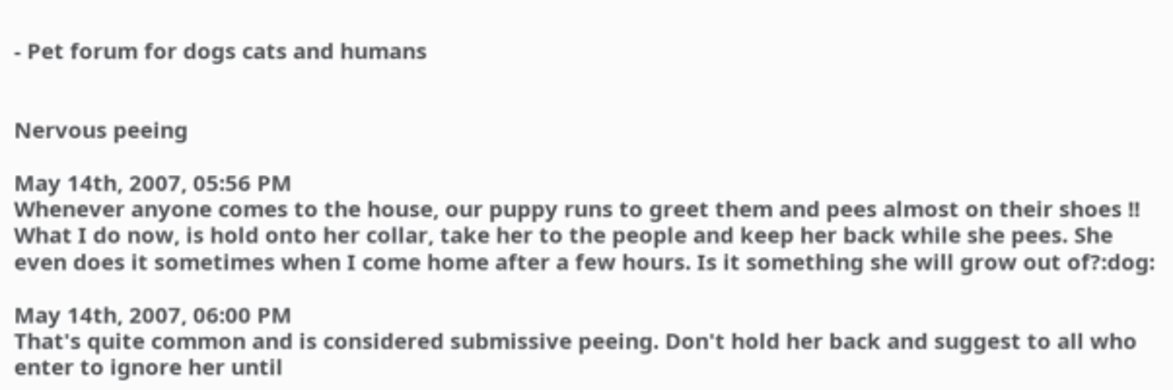- Pet forum for dogs cats and humans


Nervous peeing

May 14th, 2007, 05:56 PM
Whenever anyone comes to the house, our puppy runs to greet them and pees almost on their shoes !! What I do now, is hold onto her collar, take her to the people and keep her back while she pees. She even does it sometimes when I come home after a few hours. Is it something she will grow out of?:dog:

May 14th, 2007, 06:00 PM
That's quite common and is considered submissive peeing. Don't hold her back and suggest to all who enter to ignore her until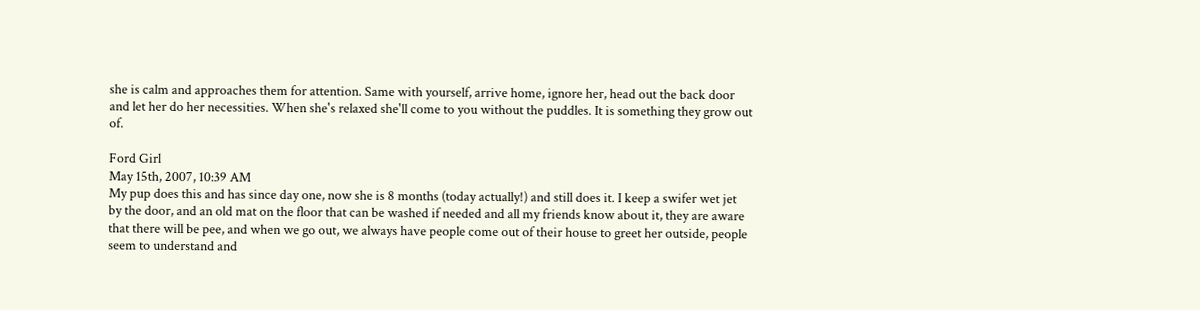she is calm and approaches them for attention. Same with yourself, arrive home, ignore her, head out the back door and let her do her necessities. When she's relaxed she'll come to you without the puddles. It is something they grow out of.

Ford Girl
May 15th, 2007, 10:39 AM
My pup does this and has since day one, now she is 8 months (today actually!) and still does it. I keep a swifer wet jet by the door, and an old mat on the floor that can be washed if needed and all my friends know about it, they are aware that there will be pee, and when we go out, we always have people come out of their house to greet her outside, people seem to understand and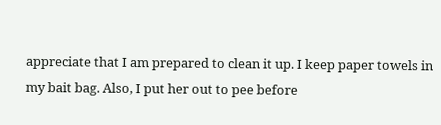appreciate that I am prepared to clean it up. I keep paper towels in my bait bag. Also, I put her out to pee before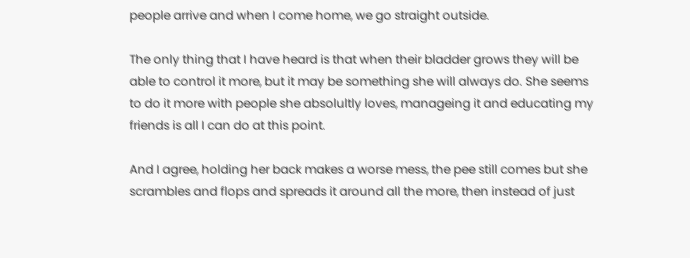people arrive and when I come home, we go straight outside.

The only thing that I have heard is that when their bladder grows they will be able to control it more, but it may be something she will always do. She seems to do it more with people she absolultly loves, manageing it and educating my friends is all I can do at this point.

And I agree, holding her back makes a worse mess, the pee still comes but she scrambles and flops and spreads it around all the more, then instead of just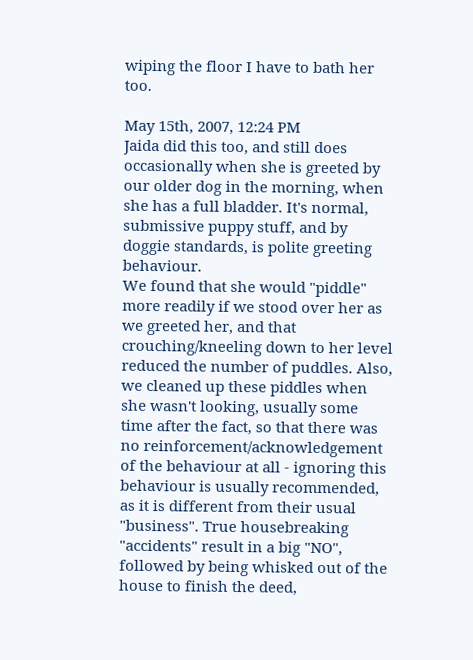wiping the floor I have to bath her too.

May 15th, 2007, 12:24 PM
Jaida did this too, and still does occasionally when she is greeted by our older dog in the morning, when she has a full bladder. It's normal, submissive puppy stuff, and by doggie standards, is polite greeting behaviour.
We found that she would "piddle" more readily if we stood over her as we greeted her, and that crouching/kneeling down to her level reduced the number of puddles. Also, we cleaned up these piddles when she wasn't looking, usually some time after the fact, so that there was no reinforcement/acknowledgement of the behaviour at all - ignoring this behaviour is usually recommended, as it is different from their usual "business". True housebreaking "accidents" result in a big "NO", followed by being whisked out of the house to finish the deed,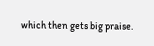which then gets big praise.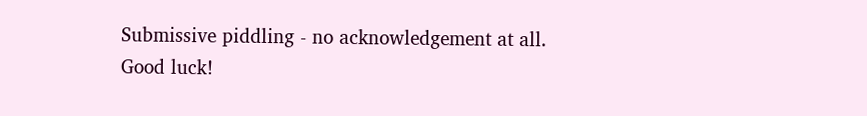Submissive piddling - no acknowledgement at all.
Good luck!